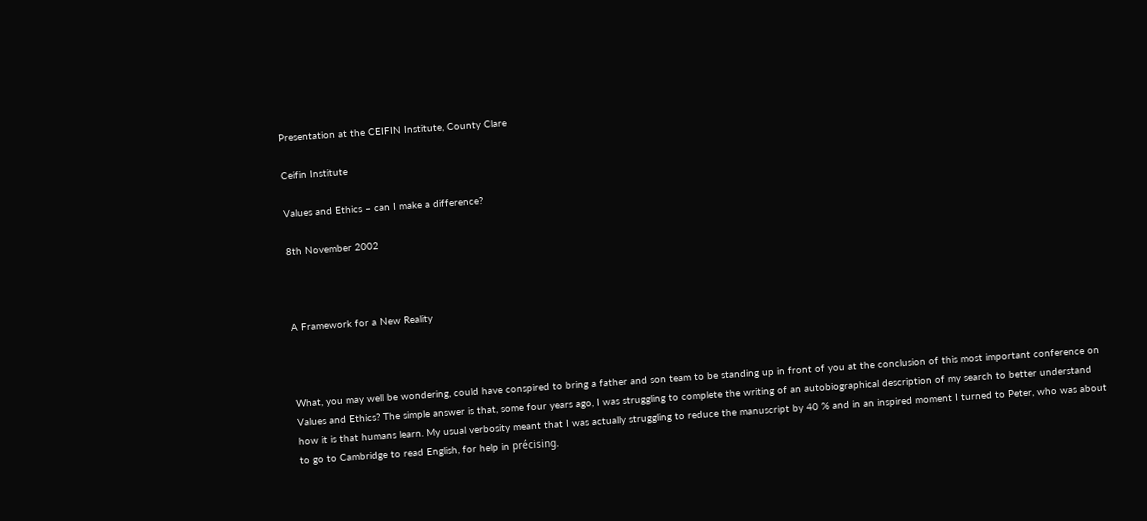Presentation at the CEIFIN Institute, County Clare

Ceifin Institute

Values and Ethics – can I make a difference?

8th November 2002



A Framework for a New Reality



What, you may well be wondering, could have conspired to bring a father and son team to be standing up in front of you at the conclusion of this most important conference on Values and Ethics? The simple answer is that, some four years ago, I was struggling to complete the writing of an autobiographical description of my search to better understand how it is that humans learn. My usual verbosity meant that I was actually struggling to reduce the manuscript by 40 % and in an inspired moment I turned to Peter, who was about to go to Cambridge to read English, for help in précising.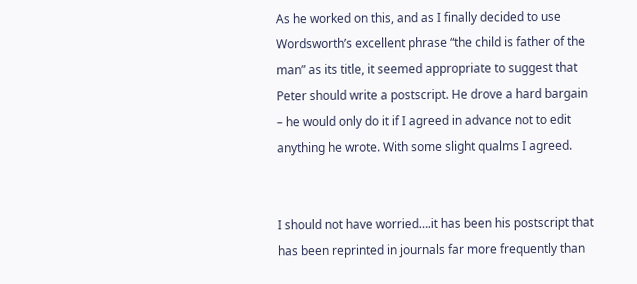As he worked on this, and as I finally decided to use Wordsworth’s excellent phrase “the child is father of the man” as its title, it seemed appropriate to suggest that Peter should write a postscript. He drove a hard bargain – he would only do it if I agreed in advance not to edit anything he wrote. With some slight qualms I agreed.


I should not have worried….it has been his postscript that has been reprinted in journals far more frequently than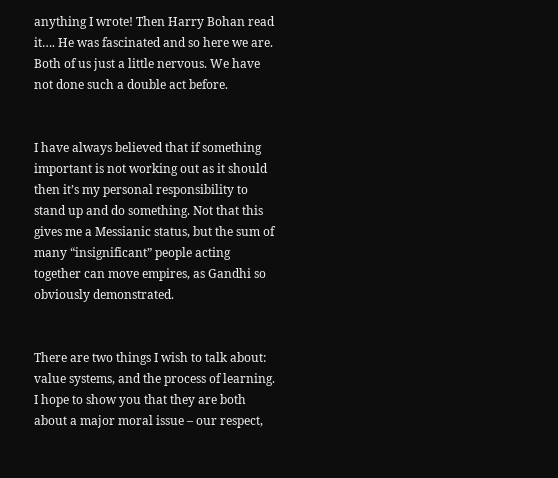anything I wrote! Then Harry Bohan read it…. He was fascinated and so here we are. Both of us just a little nervous. We have not done such a double act before.


I have always believed that if something important is not working out as it should then it’s my personal responsibility to stand up and do something. Not that this gives me a Messianic status, but the sum of many “insignificant” people acting together can move empires, as Gandhi so obviously demonstrated.


There are two things I wish to talk about: value systems, and the process of learning. I hope to show you that they are both about a major moral issue – our respect,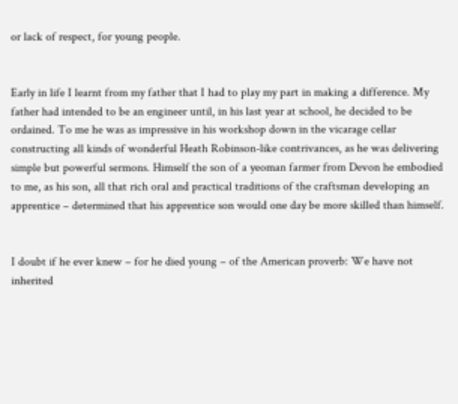or lack of respect, for young people.


Early in life I learnt from my father that I had to play my part in making a difference. My father had intended to be an engineer until, in his last year at school, he decided to be ordained. To me he was as impressive in his workshop down in the vicarage cellar constructing all kinds of wonderful Heath Robinson-like contrivances, as he was delivering simple but powerful sermons. Himself the son of a yeoman farmer from Devon he embodied to me, as his son, all that rich oral and practical traditions of the craftsman developing an apprentice – determined that his apprentice son would one day be more skilled than himself.


I doubt if he ever knew – for he died young – of the American proverb: We have not inherited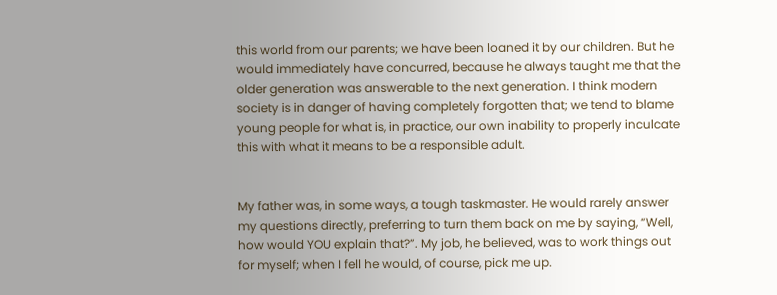this world from our parents; we have been loaned it by our children. But he would immediately have concurred, because he always taught me that the older generation was answerable to the next generation. I think modern society is in danger of having completely forgotten that; we tend to blame young people for what is, in practice, our own inability to properly inculcate this with what it means to be a responsible adult.


My father was, in some ways, a tough taskmaster. He would rarely answer my questions directly, preferring to turn them back on me by saying, “Well, how would YOU explain that?”. My job, he believed, was to work things out for myself; when I fell he would, of course, pick me up.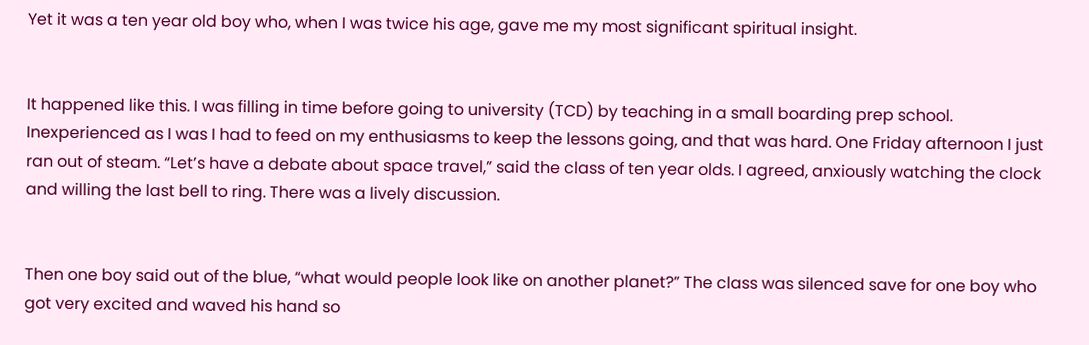Yet it was a ten year old boy who, when I was twice his age, gave me my most significant spiritual insight.


It happened like this. I was filling in time before going to university (TCD) by teaching in a small boarding prep school. Inexperienced as I was I had to feed on my enthusiasms to keep the lessons going, and that was hard. One Friday afternoon I just ran out of steam. “Let’s have a debate about space travel,” said the class of ten year olds. I agreed, anxiously watching the clock and willing the last bell to ring. There was a lively discussion.


Then one boy said out of the blue, “what would people look like on another planet?” The class was silenced save for one boy who got very excited and waved his hand so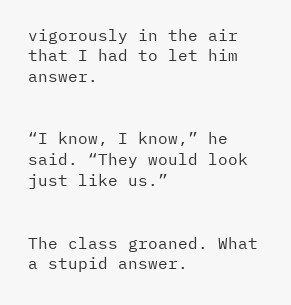vigorously in the air that I had to let him answer.


“I know, I know,” he said. “They would look just like us.”


The class groaned. What a stupid answer.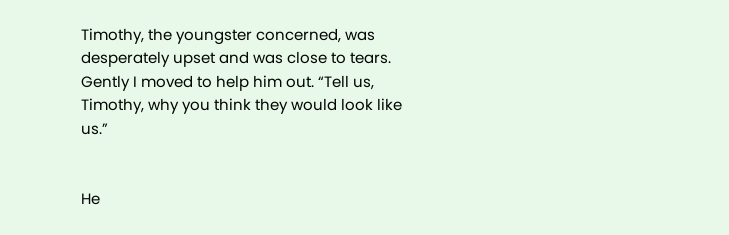Timothy, the youngster concerned, was desperately upset and was close to tears. Gently I moved to help him out. “Tell us, Timothy, why you think they would look like us.”


He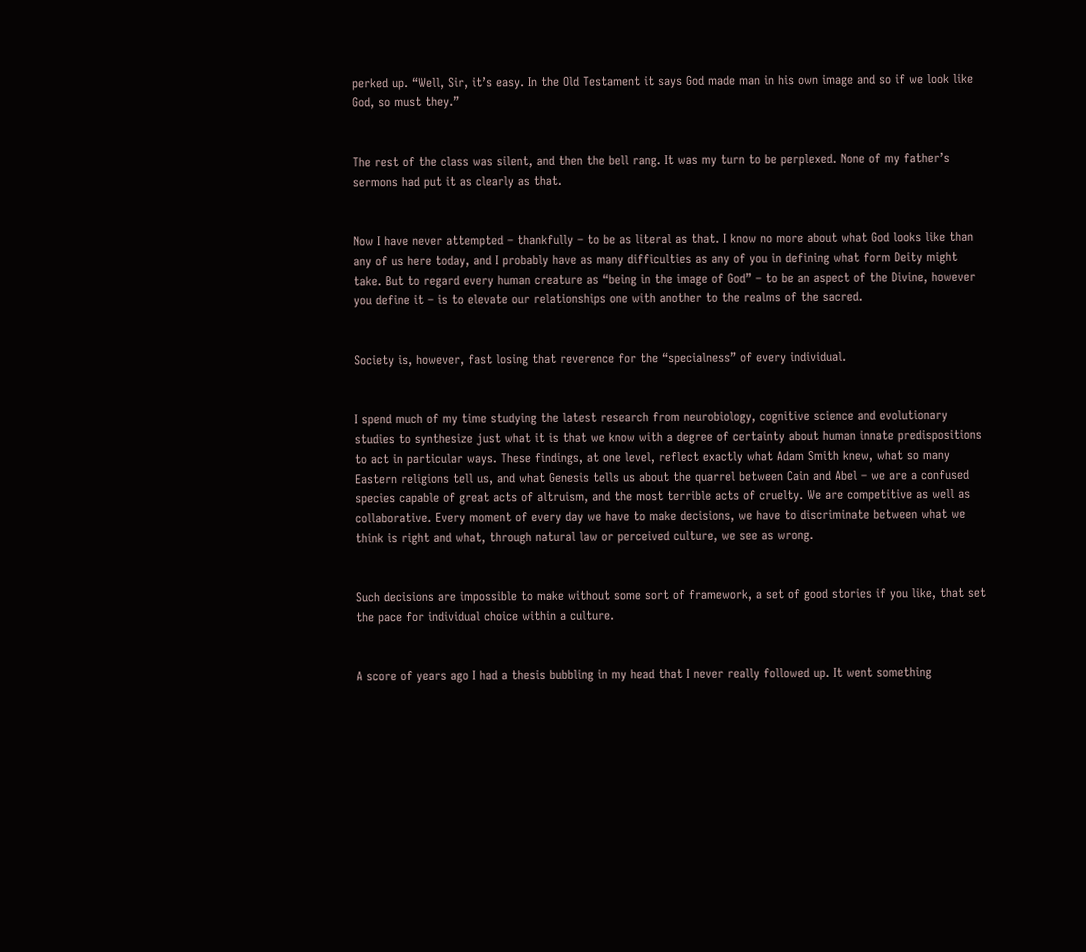perked up. “Well, Sir, it’s easy. In the Old Testament it says God made man in his own image and so if we look like God, so must they.”


The rest of the class was silent, and then the bell rang. It was my turn to be perplexed. None of my father’s sermons had put it as clearly as that.


Now I have never attempted – thankfully – to be as literal as that. I know no more about what God looks like than any of us here today, and I probably have as many difficulties as any of you in defining what form Deity might take. But to regard every human creature as “being in the image of God” – to be an aspect of the Divine, however you define it – is to elevate our relationships one with another to the realms of the sacred.


Society is, however, fast losing that reverence for the “specialness” of every individual.


I spend much of my time studying the latest research from neurobiology, cognitive science and evolutionary studies to synthesize just what it is that we know with a degree of certainty about human innate predispositions to act in particular ways. These findings, at one level, reflect exactly what Adam Smith knew, what so many Eastern religions tell us, and what Genesis tells us about the quarrel between Cain and Abel – we are a confused species capable of great acts of altruism, and the most terrible acts of cruelty. We are competitive as well as collaborative. Every moment of every day we have to make decisions, we have to discriminate between what we think is right and what, through natural law or perceived culture, we see as wrong.


Such decisions are impossible to make without some sort of framework, a set of good stories if you like, that set the pace for individual choice within a culture.


A score of years ago I had a thesis bubbling in my head that I never really followed up. It went something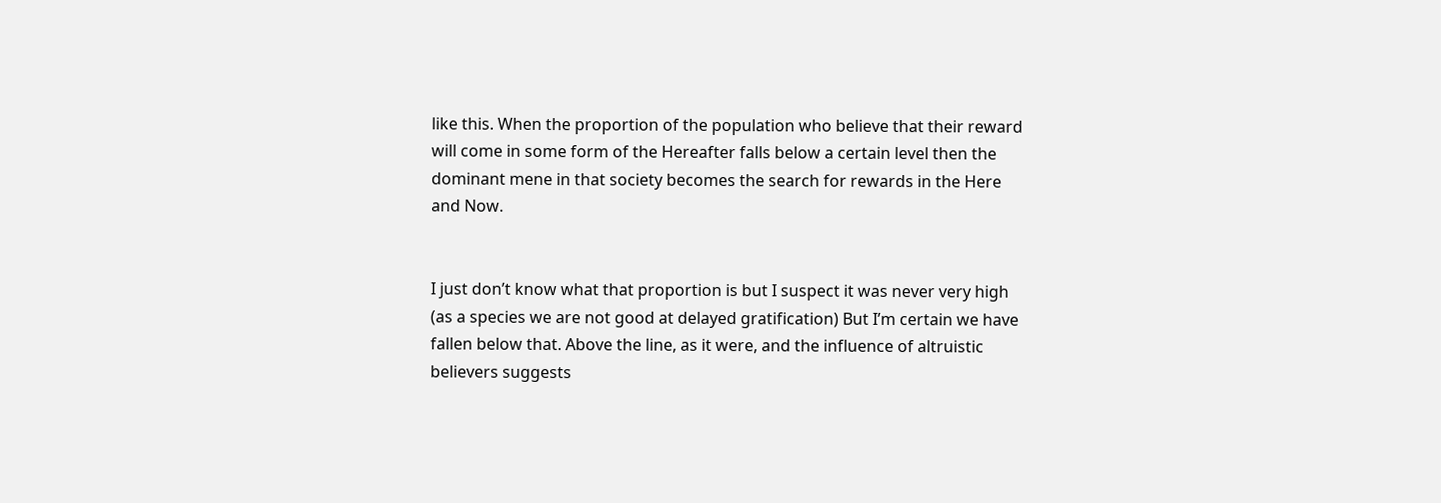like this. When the proportion of the population who believe that their reward will come in some form of the Hereafter falls below a certain level then the dominant mene in that society becomes the search for rewards in the Here and Now.


I just don’t know what that proportion is but I suspect it was never very high (as a species we are not good at delayed gratification) But I’m certain we have fallen below that. Above the line, as it were, and the influence of altruistic believers suggests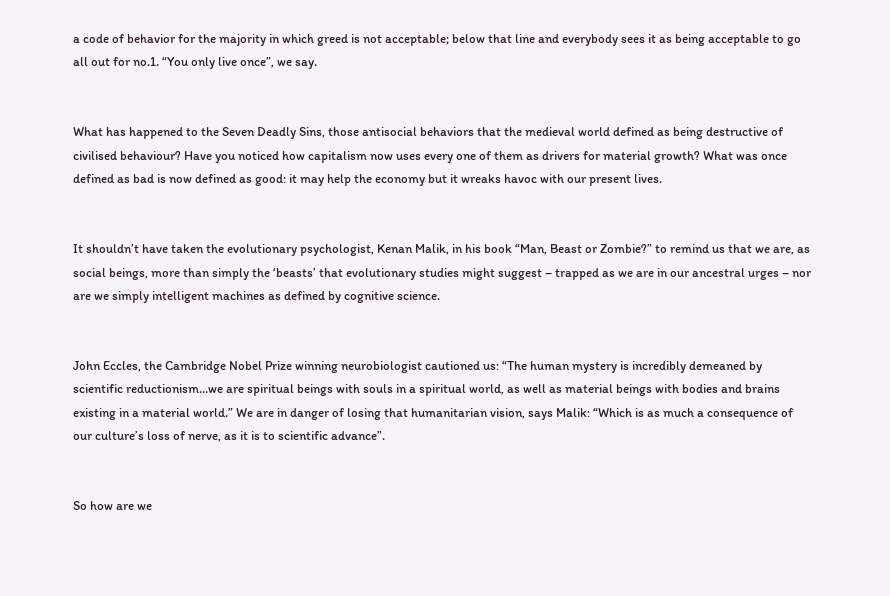a code of behavior for the majority in which greed is not acceptable; below that line and everybody sees it as being acceptable to go all out for no.1. “You only live once”, we say.


What has happened to the Seven Deadly Sins, those antisocial behaviors that the medieval world defined as being destructive of civilised behaviour? Have you noticed how capitalism now uses every one of them as drivers for material growth? What was once defined as bad is now defined as good: it may help the economy but it wreaks havoc with our present lives.


It shouldn’t have taken the evolutionary psychologist, Kenan Malik, in his book “Man, Beast or Zombie?” to remind us that we are, as social beings, more than simply the ‘beasts’ that evolutionary studies might suggest – trapped as we are in our ancestral urges – nor are we simply intelligent machines as defined by cognitive science.


John Eccles, the Cambridge Nobel Prize winning neurobiologist cautioned us: “The human mystery is incredibly demeaned by scientific reductionism…we are spiritual beings with souls in a spiritual world, as well as material beings with bodies and brains existing in a material world.” We are in danger of losing that humanitarian vision, says Malik: “Which is as much a consequence of our culture’s loss of nerve, as it is to scientific advance”.


So how are we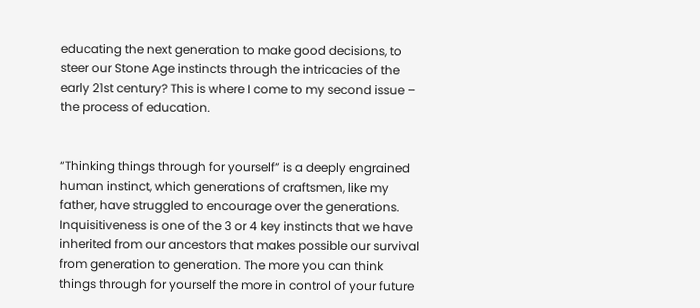educating the next generation to make good decisions, to steer our Stone Age instincts through the intricacies of the early 21st century? This is where I come to my second issue – the process of education.


“Thinking things through for yourself” is a deeply engrained human instinct, which generations of craftsmen, like my father, have struggled to encourage over the generations. Inquisitiveness is one of the 3 or 4 key instincts that we have inherited from our ancestors that makes possible our survival from generation to generation. The more you can think things through for yourself the more in control of your future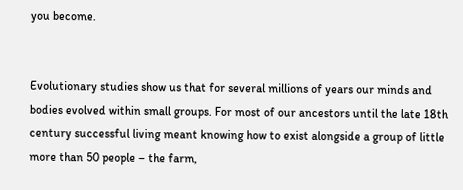you become.


Evolutionary studies show us that for several millions of years our minds and bodies evolved within small groups. For most of our ancestors until the late 18th century successful living meant knowing how to exist alongside a group of little more than 50 people – the farm,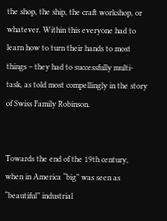the shop, the ship, the craft workshop, or whatever. Within this everyone had to learn how to turn their hands to most things – they had to successfully multi-task, as told most compellingly in the story of Swiss Family Robinson.


Towards the end of the 19th century, when in America “big” was seen as “beautiful” industrial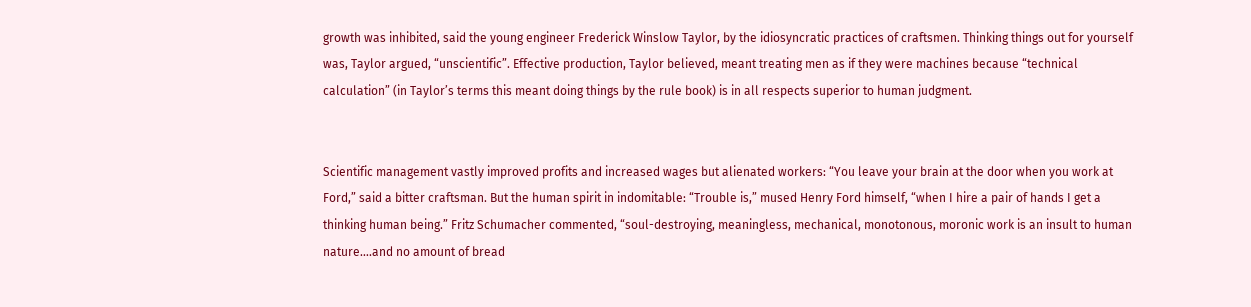growth was inhibited, said the young engineer Frederick Winslow Taylor, by the idiosyncratic practices of craftsmen. Thinking things out for yourself was, Taylor argued, “unscientific”. Effective production, Taylor believed, meant treating men as if they were machines because “technical calculation” (in Taylor’s terms this meant doing things by the rule book) is in all respects superior to human judgment.


Scientific management vastly improved profits and increased wages but alienated workers: “You leave your brain at the door when you work at Ford,” said a bitter craftsman. But the human spirit in indomitable: “Trouble is,” mused Henry Ford himself, “when I hire a pair of hands I get a thinking human being.” Fritz Schumacher commented, “soul-destroying, meaningless, mechanical, monotonous, moronic work is an insult to human nature….and no amount of bread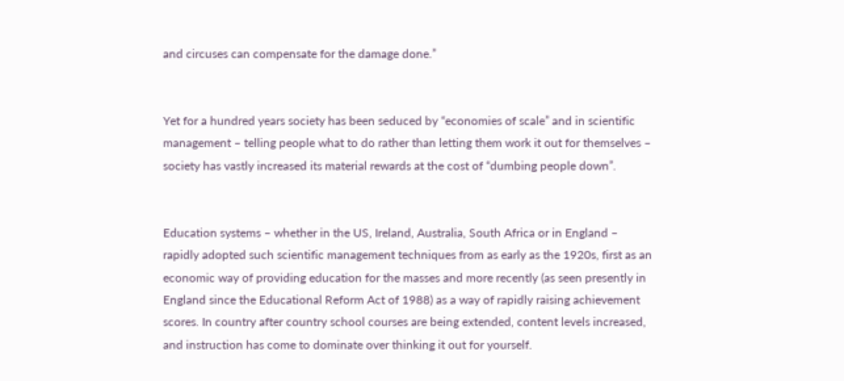and circuses can compensate for the damage done.”


Yet for a hundred years society has been seduced by “economies of scale” and in scientific management – telling people what to do rather than letting them work it out for themselves – society has vastly increased its material rewards at the cost of “dumbing people down”.


Education systems – whether in the US, Ireland, Australia, South Africa or in England – rapidly adopted such scientific management techniques from as early as the 1920s, first as an economic way of providing education for the masses and more recently (as seen presently in England since the Educational Reform Act of 1988) as a way of rapidly raising achievement scores. In country after country school courses are being extended, content levels increased, and instruction has come to dominate over thinking it out for yourself.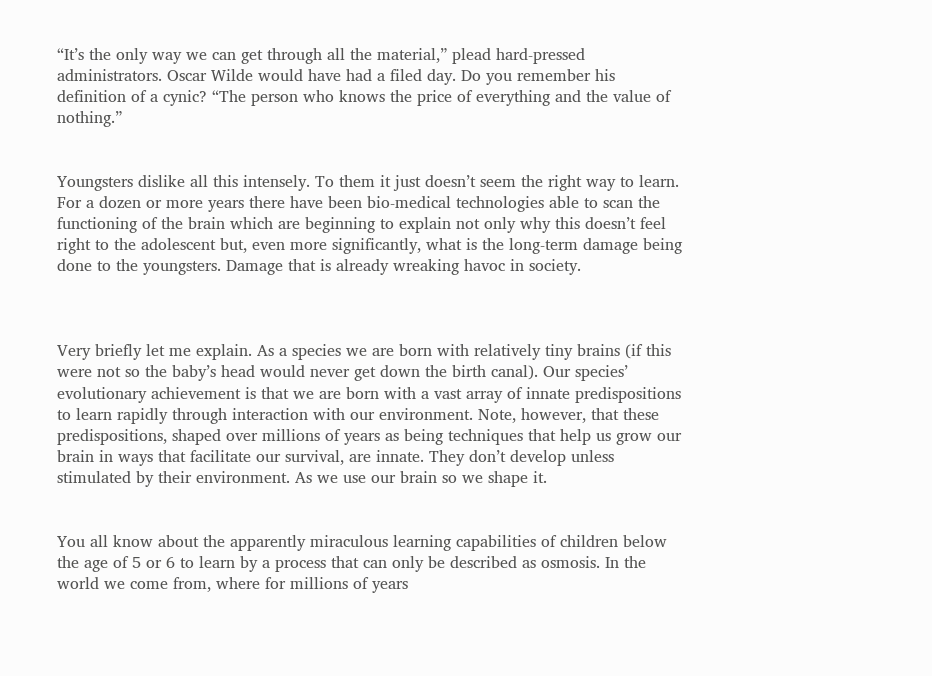“It’s the only way we can get through all the material,” plead hard-pressed administrators. Oscar Wilde would have had a filed day. Do you remember his definition of a cynic? “The person who knows the price of everything and the value of nothing.”


Youngsters dislike all this intensely. To them it just doesn’t seem the right way to learn. For a dozen or more years there have been bio-medical technologies able to scan the functioning of the brain which are beginning to explain not only why this doesn’t feel right to the adolescent but, even more significantly, what is the long-term damage being done to the youngsters. Damage that is already wreaking havoc in society.



Very briefly let me explain. As a species we are born with relatively tiny brains (if this were not so the baby’s head would never get down the birth canal). Our species’ evolutionary achievement is that we are born with a vast array of innate predispositions to learn rapidly through interaction with our environment. Note, however, that these predispositions, shaped over millions of years as being techniques that help us grow our brain in ways that facilitate our survival, are innate. They don’t develop unless stimulated by their environment. As we use our brain so we shape it.


You all know about the apparently miraculous learning capabilities of children below the age of 5 or 6 to learn by a process that can only be described as osmosis. In the world we come from, where for millions of years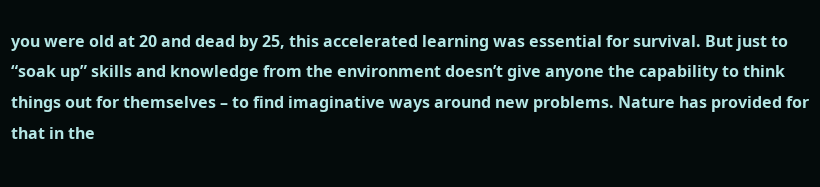you were old at 20 and dead by 25, this accelerated learning was essential for survival. But just to “soak up” skills and knowledge from the environment doesn’t give anyone the capability to think things out for themselves – to find imaginative ways around new problems. Nature has provided for that in the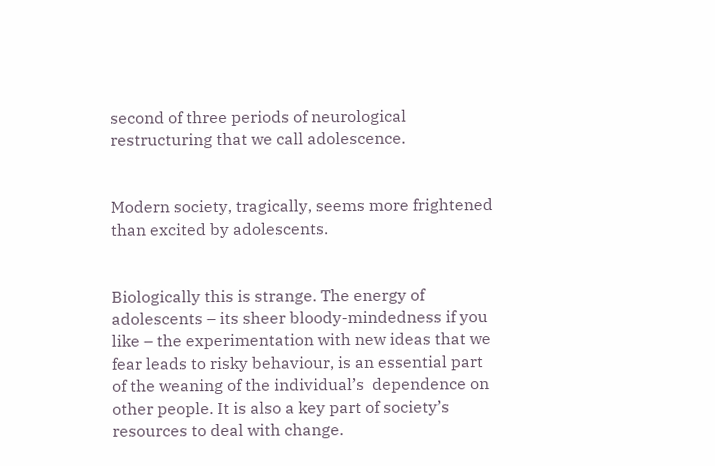second of three periods of neurological restructuring that we call adolescence.


Modern society, tragically, seems more frightened than excited by adolescents.


Biologically this is strange. The energy of adolescents – its sheer bloody-mindedness if you like – the experimentation with new ideas that we fear leads to risky behaviour, is an essential part of the weaning of the individual’s  dependence on other people. It is also a key part of society’s resources to deal with change.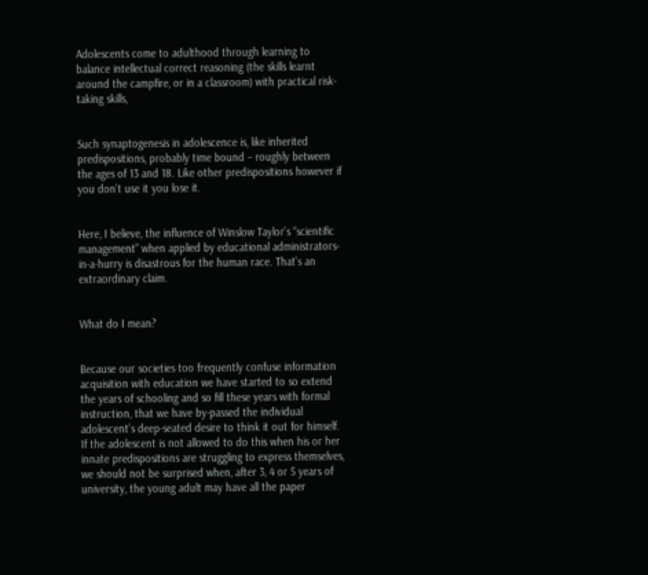Adolescents come to adulthood through learning to balance intellectual correct reasoning (the skills learnt around the campfire, or in a classroom) with practical risk-taking skills,


Such synaptogenesis in adolescence is, like inherited predispositions, probably time bound – roughly between the ages of 13 and 18. Like other predispositions however if you don’t use it you lose it.


Here, I believe, the influence of Winslow Taylor’s “scientific management” when applied by educational administrators-in-a-hurry is disastrous for the human race. That’s an extraordinary claim.


What do I mean?


Because our societies too frequently confuse information acquisition with education we have started to so extend the years of schooling and so fill these years with formal instruction, that we have by-passed the individual adolescent’s deep-seated desire to think it out for himself. If the adolescent is not allowed to do this when his or her innate predispositions are struggling to express themselves, we should not be surprised when, after 3, 4 or 5 years of university, the young adult may have all the paper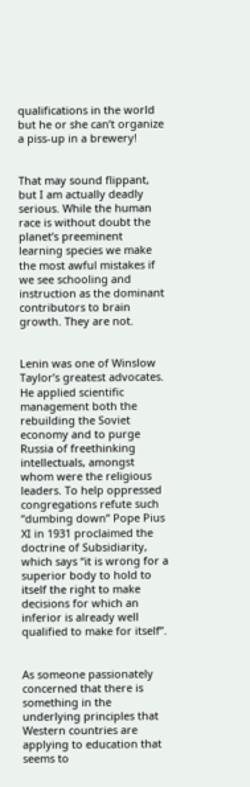qualifications in the world but he or she can’t organize a piss-up in a brewery!


That may sound flippant, but I am actually deadly serious. While the human race is without doubt the planet’s preeminent learning species we make the most awful mistakes if we see schooling and instruction as the dominant contributors to brain growth. They are not.


Lenin was one of Winslow Taylor’s greatest advocates. He applied scientific management both the rebuilding the Soviet economy and to purge Russia of freethinking intellectuals, amongst whom were the religious leaders. To help oppressed congregations refute such “dumbing down” Pope Pius XI in 1931 proclaimed the doctrine of Subsidiarity, which says “it is wrong for a superior body to hold to itself the right to make decisions for which an inferior is already well qualified to make for itself”.


As someone passionately concerned that there is something in the underlying principles that Western countries are applying to education that seems to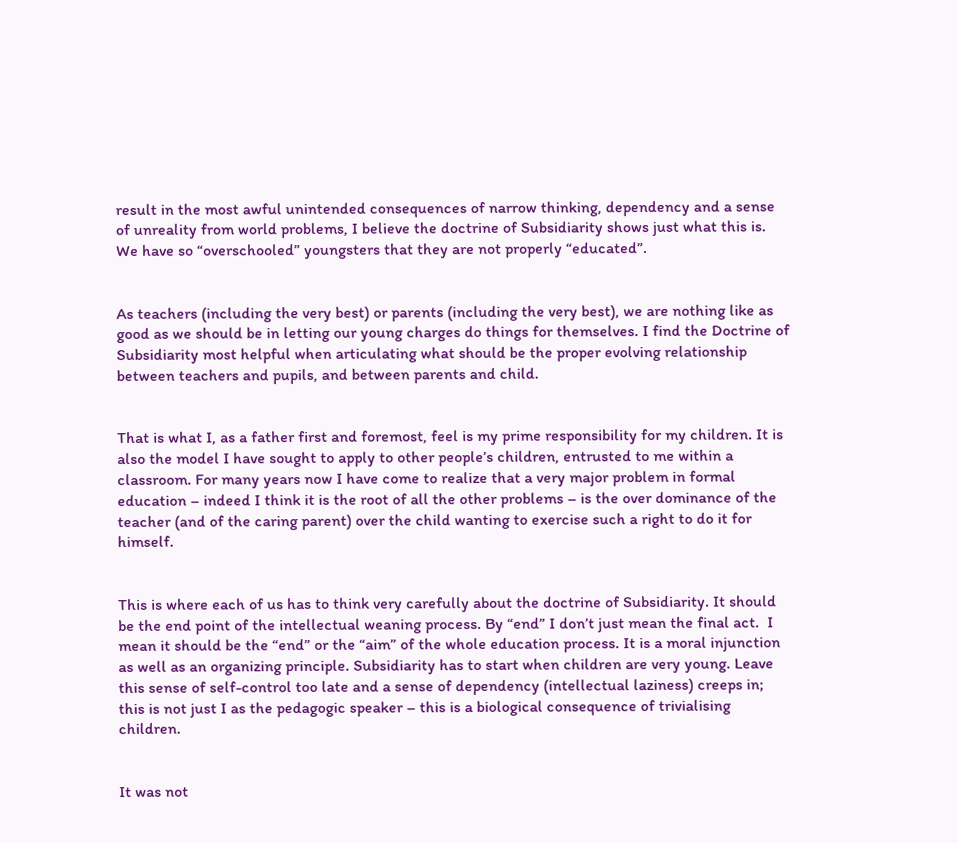result in the most awful unintended consequences of narrow thinking, dependency and a sense of unreality from world problems, I believe the doctrine of Subsidiarity shows just what this is.  We have so “overschooled” youngsters that they are not properly “educated”.


As teachers (including the very best) or parents (including the very best), we are nothing like as good as we should be in letting our young charges do things for themselves. I find the Doctrine of Subsidiarity most helpful when articulating what should be the proper evolving relationship between teachers and pupils, and between parents and child.


That is what I, as a father first and foremost, feel is my prime responsibility for my children. It is also the model I have sought to apply to other people’s children, entrusted to me within a classroom. For many years now I have come to realize that a very major problem in formal education – indeed I think it is the root of all the other problems – is the over dominance of the teacher (and of the caring parent) over the child wanting to exercise such a right to do it for himself.


This is where each of us has to think very carefully about the doctrine of Subsidiarity. It should be the end point of the intellectual weaning process. By “end” I don’t just mean the final act.  I mean it should be the “end” or the “aim” of the whole education process. It is a moral injunction as well as an organizing principle. Subsidiarity has to start when children are very young. Leave this sense of self-control too late and a sense of dependency (intellectual laziness) creeps in; this is not just I as the pedagogic speaker – this is a biological consequence of trivialising children.


It was not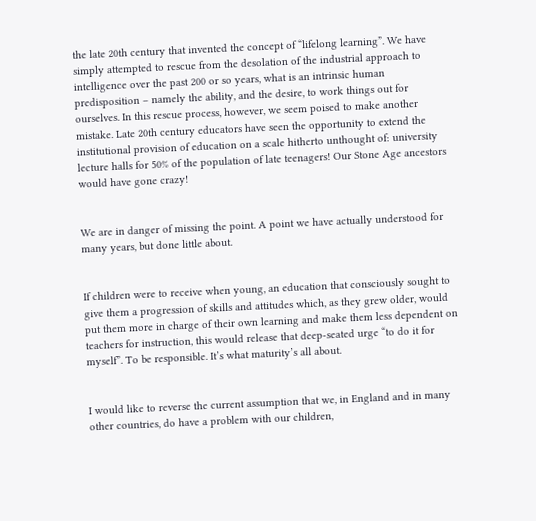the late 20th century that invented the concept of “lifelong learning”. We have simply attempted to rescue from the desolation of the industrial approach to intelligence over the past 200 or so years, what is an intrinsic human predisposition – namely the ability, and the desire, to work things out for ourselves. In this rescue process, however, we seem poised to make another mistake. Late 20th century educators have seen the opportunity to extend the institutional provision of education on a scale hitherto unthought of: university lecture halls for 50% of the population of late teenagers! Our Stone Age ancestors would have gone crazy!


We are in danger of missing the point. A point we have actually understood for many years, but done little about.


If children were to receive when young, an education that consciously sought to give them a progression of skills and attitudes which, as they grew older, would put them more in charge of their own learning and make them less dependent on teachers for instruction, this would release that deep-seated urge “to do it for myself”. To be responsible. It’s what maturity’s all about.


I would like to reverse the current assumption that we, in England and in many other countries, do have a problem with our children,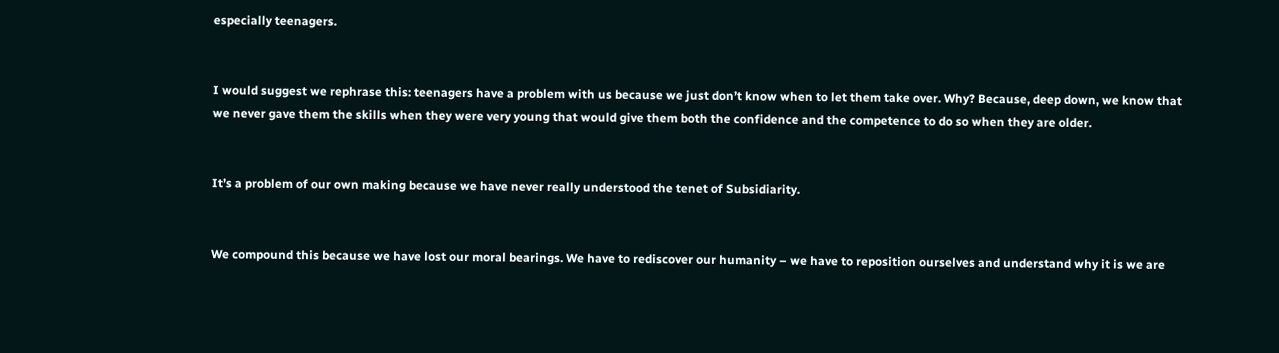especially teenagers.


I would suggest we rephrase this: teenagers have a problem with us because we just don’t know when to let them take over. Why? Because, deep down, we know that we never gave them the skills when they were very young that would give them both the confidence and the competence to do so when they are older.


It’s a problem of our own making because we have never really understood the tenet of Subsidiarity.


We compound this because we have lost our moral bearings. We have to rediscover our humanity – we have to reposition ourselves and understand why it is we are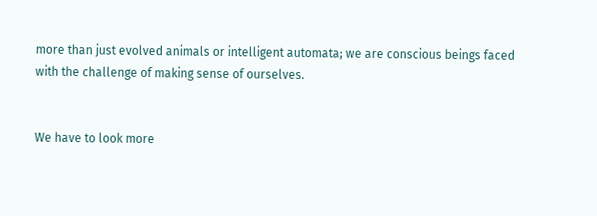more than just evolved animals or intelligent automata; we are conscious beings faced with the challenge of making sense of ourselves.


We have to look more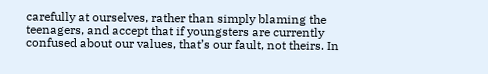carefully at ourselves, rather than simply blaming the teenagers, and accept that if youngsters are currently confused about our values, that’s our fault, not theirs. In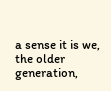a sense it is we, the older generation,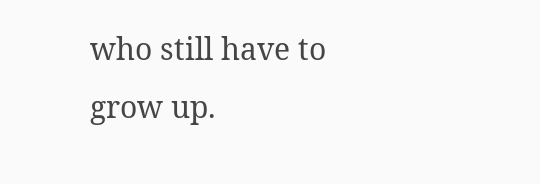who still have to grow up.